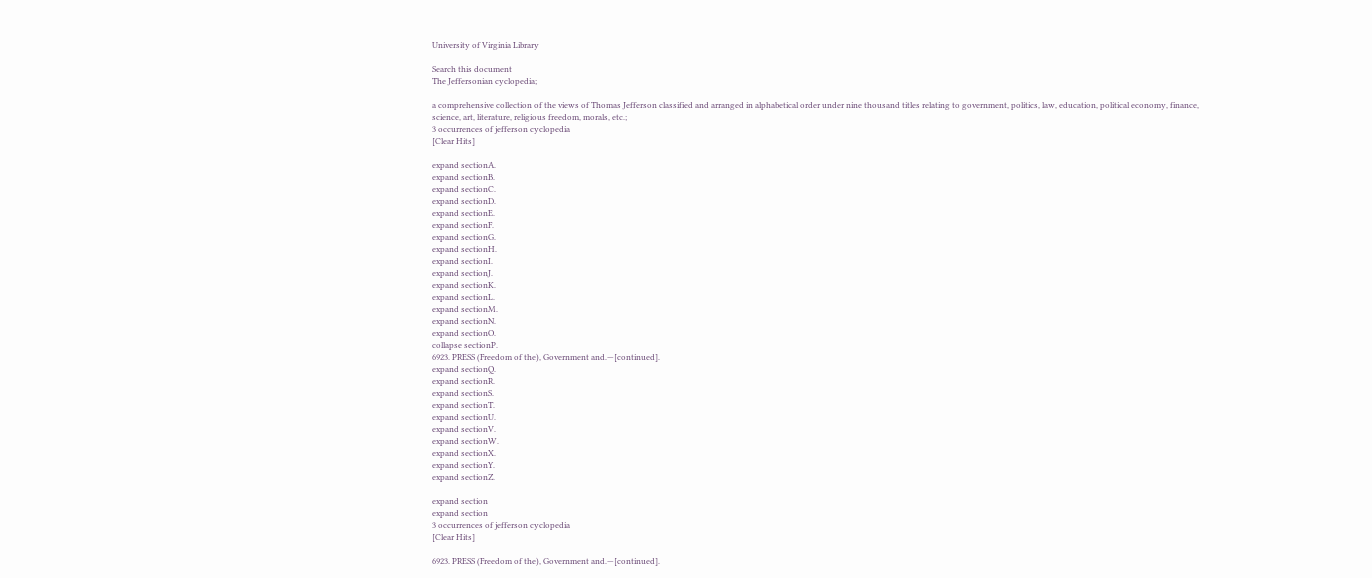University of Virginia Library

Search this document
The Jeffersonian cyclopedia;

a comprehensive collection of the views of Thomas Jefferson classified and arranged in alphabetical order under nine thousand titles relating to government, politics, law, education, political economy, finance, science, art, literature, religious freedom, morals, etc.;
3 occurrences of jefferson cyclopedia
[Clear Hits]

expand sectionA.
expand sectionB.
expand sectionC.
expand sectionD.
expand sectionE.
expand sectionF.
expand sectionG.
expand sectionH.
expand sectionI.
expand sectionJ.
expand sectionK.
expand sectionL.
expand sectionM.
expand sectionN.
expand sectionO.
collapse sectionP.
6923. PRESS (Freedom of the), Government and.—[continued].
expand sectionQ.
expand sectionR.
expand sectionS.
expand sectionT.
expand sectionU.
expand sectionV.
expand sectionW.
expand sectionX.
expand sectionY.
expand sectionZ.

expand section
expand section
3 occurrences of jefferson cyclopedia
[Clear Hits]

6923. PRESS (Freedom of the), Government and.—[continued].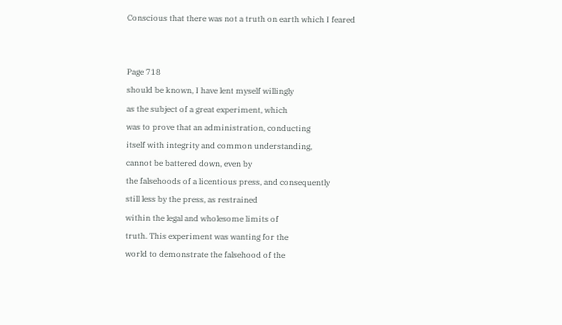Conscious that there was not a truth on earth which I feared


Page 718
should be known, I have lent myself willingly
as the subject of a great experiment, which
was to prove that an administration, conducting
itself with integrity and common understanding,
cannot be battered down, even by
the falsehoods of a licentious press, and consequently
still less by the press, as restrained
within the legal and wholesome limits of
truth. This experiment was wanting for the
world to demonstrate the falsehood of the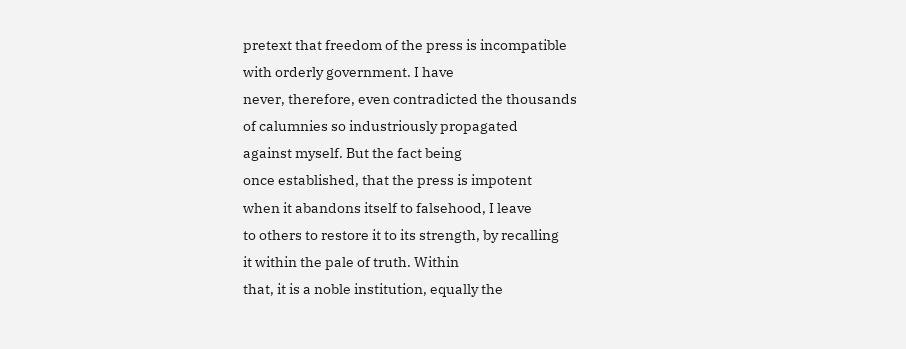pretext that freedom of the press is incompatible
with orderly government. I have
never, therefore, even contradicted the thousands
of calumnies so industriously propagated
against myself. But the fact being
once established, that the press is impotent
when it abandons itself to falsehood, I leave
to others to restore it to its strength, by recalling
it within the pale of truth. Within
that, it is a noble institution, equally the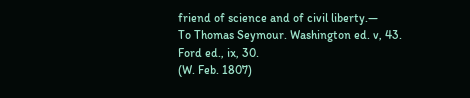friend of science and of civil liberty.—
To Thomas Seymour. Washington ed. v, 43. Ford ed., ix, 30.
(W. Feb. 1807)